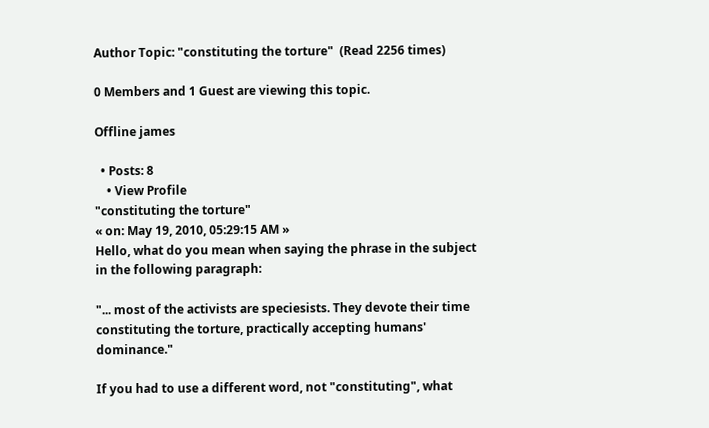Author Topic: "constituting the torture"  (Read 2256 times)

0 Members and 1 Guest are viewing this topic.

Offline james

  • Posts: 8
    • View Profile
"constituting the torture"
« on: May 19, 2010, 05:29:15 AM »
Hello, what do you mean when saying the phrase in the subject in the following paragraph:

"... most of the activists are speciesists. They devote their time constituting the torture, practically accepting humans' dominance."

If you had to use a different word, not "constituting", what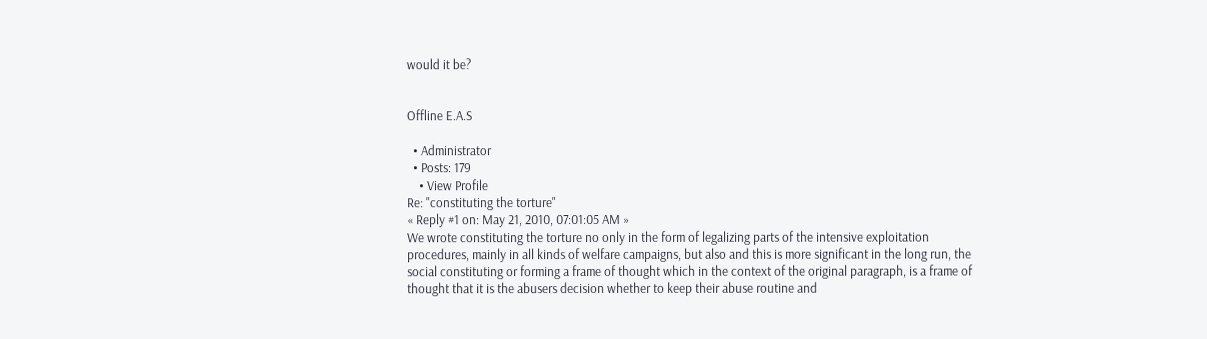would it be?


Offline E.A.S

  • Administrator
  • Posts: 179
    • View Profile
Re: "constituting the torture"
« Reply #1 on: May 21, 2010, 07:01:05 AM »
We wrote constituting the torture no only in the form of legalizing parts of the intensive exploitation procedures, mainly in all kinds of welfare campaigns, but also and this is more significant in the long run, the social constituting or forming a frame of thought which in the context of the original paragraph, is a frame of thought that it is the abusers decision whether to keep their abuse routine and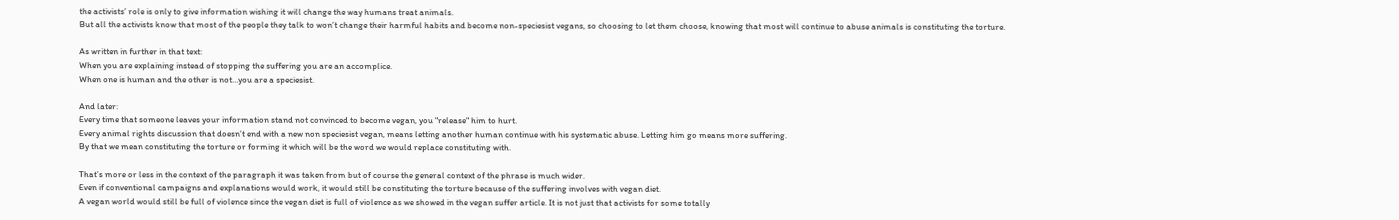the activists’ role is only to give information wishing it will change the way humans treat animals.
But all the activists know that most of the people they talk to won’t change their harmful habits and become non-speciesist vegans, so choosing to let them choose, knowing that most will continue to abuse animals is constituting the torture.

As written in further in that text:
When you are explaining instead of stopping the suffering you are an accomplice.
When one is human and the other is not…you are a speciesist.

And later:
Every time that someone leaves your information stand not convinced to become vegan, you "release" him to hurt.
Every animal rights discussion that doesn’t end with a new non speciesist vegan, means letting another human continue with his systematic abuse. Letting him go means more suffering.
By that we mean constituting the torture or forming it which will be the word we would replace constituting with.

That’s more or less in the context of the paragraph it was taken from but of course the general context of the phrase is much wider.
Even if conventional campaigns and explanations would work, it would still be constituting the torture because of the suffering involves with vegan diet.
A vegan world would still be full of violence since the vegan diet is full of violence as we showed in the vegan suffer article. It is not just that activists for some totally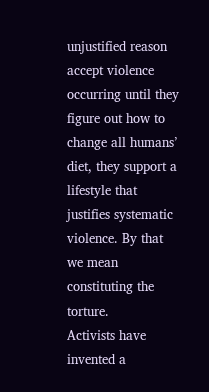unjustified reason accept violence occurring until they figure out how to change all humans’ diet, they support a lifestyle that justifies systematic violence. By that we mean constituting the torture.
Activists have invented a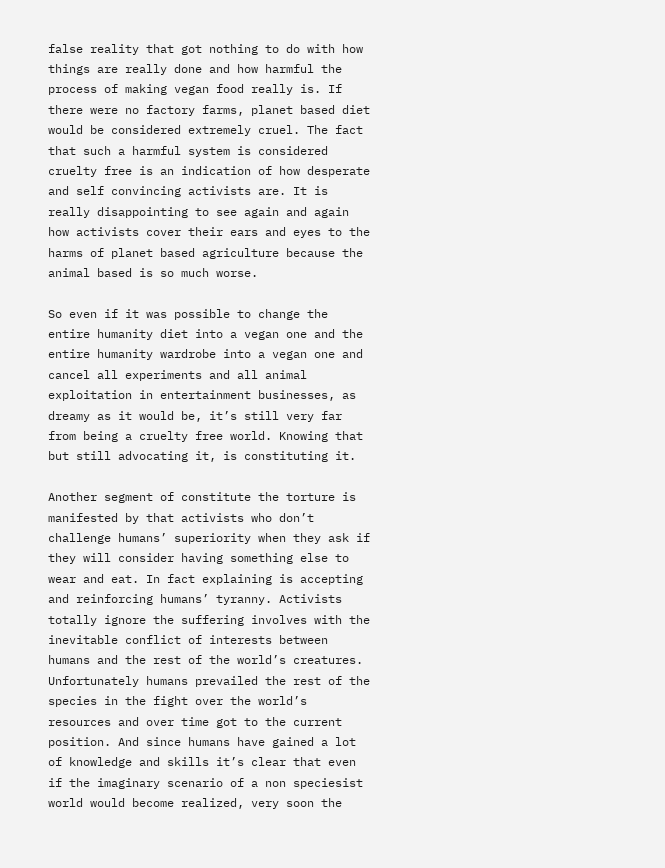false reality that got nothing to do with how things are really done and how harmful the process of making vegan food really is. If there were no factory farms, planet based diet would be considered extremely cruel. The fact that such a harmful system is considered cruelty free is an indication of how desperate and self convincing activists are. It is really disappointing to see again and again how activists cover their ears and eyes to the harms of planet based agriculture because the animal based is so much worse.

So even if it was possible to change the entire humanity diet into a vegan one and the entire humanity wardrobe into a vegan one and cancel all experiments and all animal exploitation in entertainment businesses, as dreamy as it would be, it’s still very far from being a cruelty free world. Knowing that but still advocating it, is constituting it.

Another segment of constitute the torture is manifested by that activists who don’t challenge humans’ superiority when they ask if they will consider having something else to wear and eat. In fact explaining is accepting and reinforcing humans’ tyranny. Activists totally ignore the suffering involves with the inevitable conflict of interests between humans and the rest of the world’s creatures.
Unfortunately humans prevailed the rest of the species in the fight over the world’s resources and over time got to the current position. And since humans have gained a lot of knowledge and skills it’s clear that even if the imaginary scenario of a non speciesist world would become realized, very soon the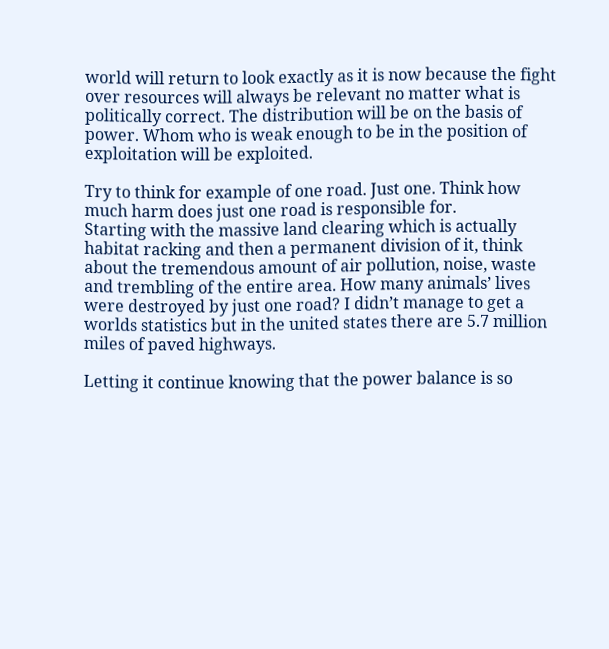world will return to look exactly as it is now because the fight over resources will always be relevant no matter what is politically correct. The distribution will be on the basis of power. Whom who is weak enough to be in the position of exploitation will be exploited.

Try to think for example of one road. Just one. Think how much harm does just one road is responsible for.
Starting with the massive land clearing which is actually habitat racking and then a permanent division of it, think about the tremendous amount of air pollution, noise, waste and trembling of the entire area. How many animals’ lives were destroyed by just one road? I didn’t manage to get a worlds statistics but in the united states there are 5.7 million miles of paved highways.

Letting it continue knowing that the power balance is so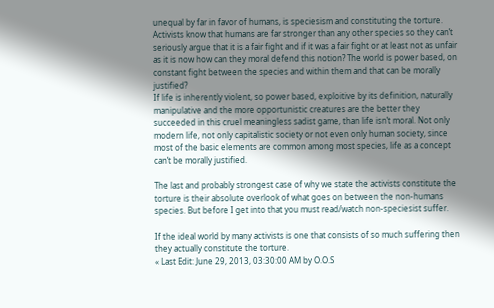unequal by far in favor of humans, is speciesism and constituting the torture.
Activists know that humans are far stronger than any other species so they can’t seriously argue that it is a fair fight and if it was a fair fight or at least not as unfair as it is now how can they moral defend this notion? The world is power based, on constant fight between the species and within them and that can be morally justified?
If life is inherently violent, so power based, exploitive by its definition, naturally manipulative and the more opportunistic creatures are the better they succeeded in this cruel meaningless sadist game, than life isn’t moral. Not only modern life, not only capitalistic society or not even only human society, since most of the basic elements are common among most species, life as a concept can’t be morally justified.

The last and probably strongest case of why we state the activists constitute the torture is their absolute overlook of what goes on between the non-humans species. But before I get into that you must read/watch non-speciesist suffer.

If the ideal world by many activists is one that consists of so much suffering then they actually constitute the torture.
« Last Edit: June 29, 2013, 03:30:00 AM by O.O.S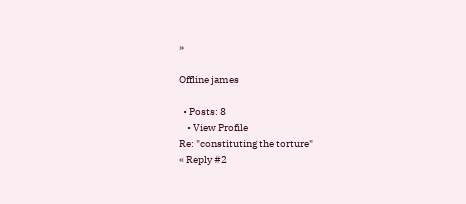»

Offline james

  • Posts: 8
    • View Profile
Re: "constituting the torture"
« Reply #2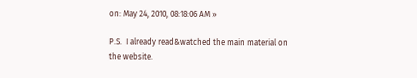on: May 24, 2010, 08:18:06 AM »

P.S.  I already read&watched the main material on the website.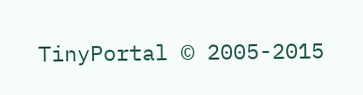TinyPortal © 2005-2015